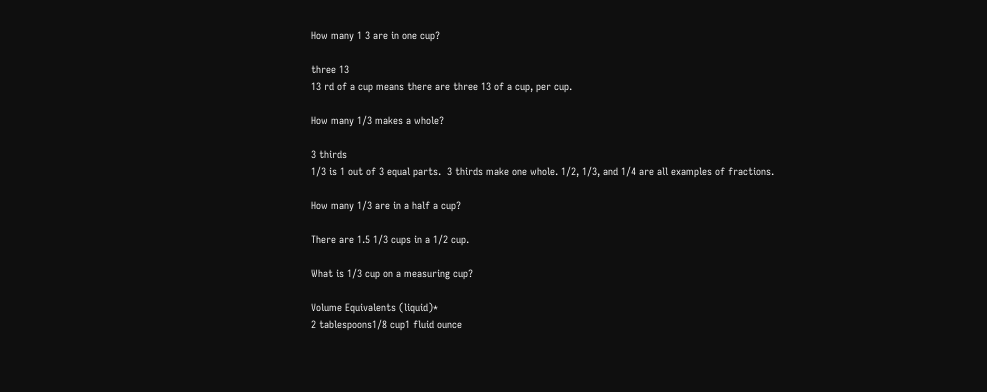How many 1 3 are in one cup?

three 13
13 rd of a cup means there are three 13 of a cup, per cup.

How many 1/3 makes a whole?

3 thirds
1/3 is 1 out of 3 equal parts.  3 thirds make one whole. 1/2, 1/3, and 1/4 are all examples of fractions.

How many 1/3 are in a half a cup?

There are 1.5 1/3 cups in a 1/2 cup.

What is 1/3 cup on a measuring cup?

Volume Equivalents (liquid)*
2 tablespoons1/8 cup1 fluid ounce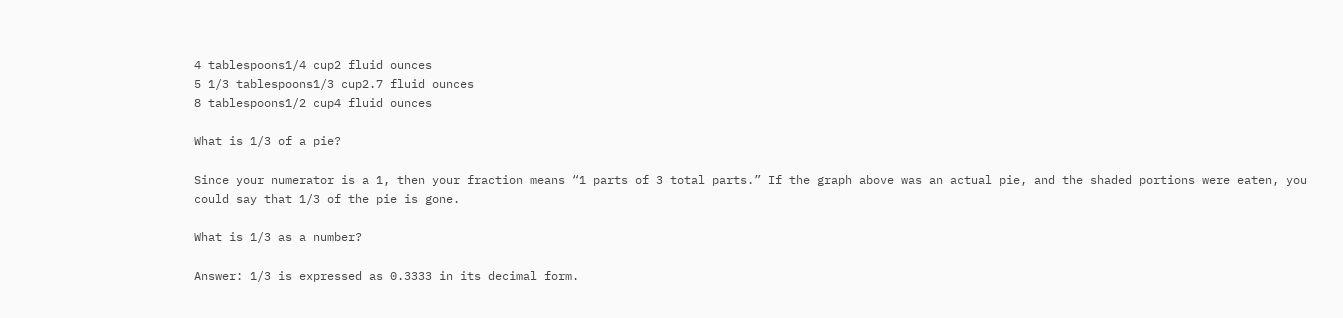4 tablespoons1/4 cup2 fluid ounces
5 1/3 tablespoons1/3 cup2.7 fluid ounces
8 tablespoons1/2 cup4 fluid ounces

What is 1/3 of a pie?

Since your numerator is a 1, then your fraction means “1 parts of 3 total parts.” If the graph above was an actual pie, and the shaded portions were eaten, you could say that 1/3 of the pie is gone.

What is 1/3 as a number?

Answer: 1/3 is expressed as 0.3333 in its decimal form.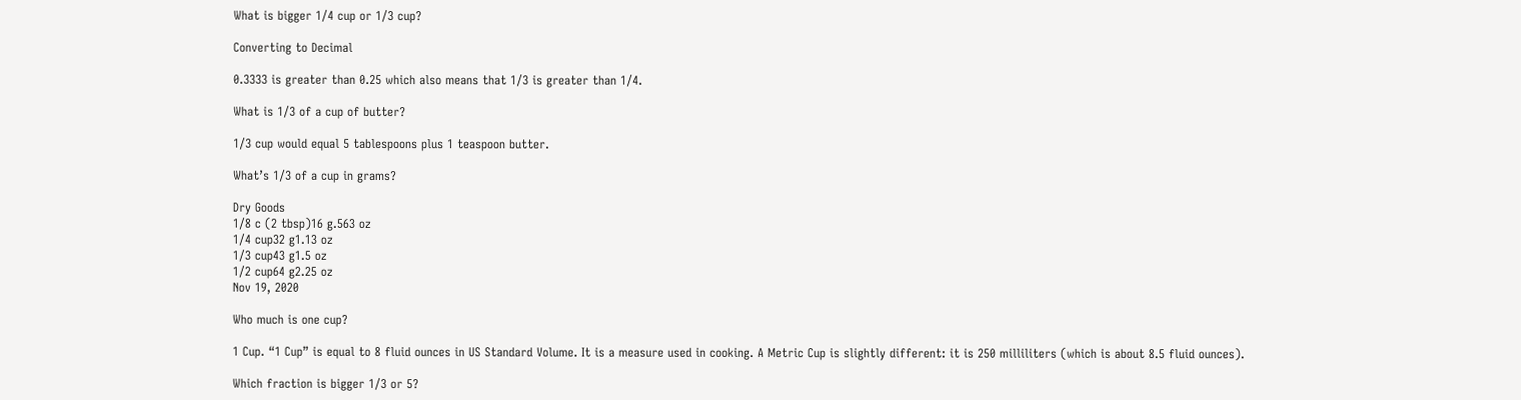What is bigger 1/4 cup or 1/3 cup?

Converting to Decimal

0.3333 is greater than 0.25 which also means that 1/3 is greater than 1/4.

What is 1/3 of a cup of butter?

1/3 cup would equal 5 tablespoons plus 1 teaspoon butter.

What’s 1/3 of a cup in grams?

Dry Goods
1/8 c (2 tbsp)16 g.563 oz
1/4 cup32 g1.13 oz
1/3 cup43 g1.5 oz
1/2 cup64 g2.25 oz
Nov 19, 2020

Who much is one cup?

1 Cup. “1 Cup” is equal to 8 fluid ounces in US Standard Volume. It is a measure used in cooking. A Metric Cup is slightly different: it is 250 milliliters (which is about 8.5 fluid ounces).

Which fraction is bigger 1/3 or 5?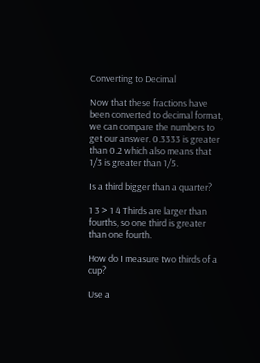Converting to Decimal

Now that these fractions have been converted to decimal format, we can compare the numbers to get our answer. 0.3333 is greater than 0.2 which also means that 1/3 is greater than 1/5.

Is a third bigger than a quarter?

1 3 > 1 4 Thirds are larger than fourths, so one third is greater than one fourth.

How do I measure two thirds of a cup?

Use a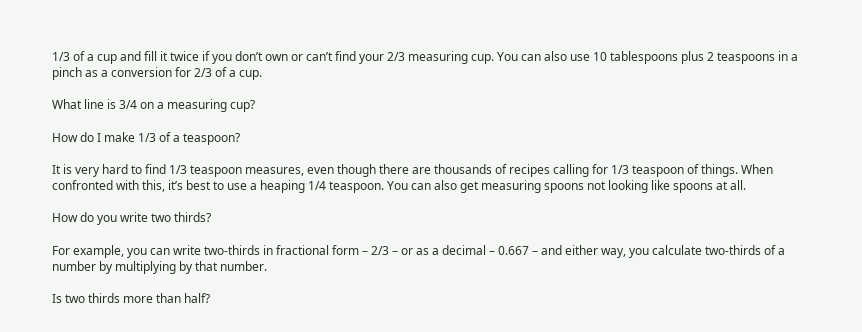1/3 of a cup and fill it twice if you don’t own or can’t find your 2/3 measuring cup. You can also use 10 tablespoons plus 2 teaspoons in a pinch as a conversion for 2/3 of a cup.

What line is 3/4 on a measuring cup?

How do I make 1/3 of a teaspoon?

It is very hard to find 1/3 teaspoon measures, even though there are thousands of recipes calling for 1/3 teaspoon of things. When confronted with this, it’s best to use a heaping 1/4 teaspoon. You can also get measuring spoons not looking like spoons at all.

How do you write two thirds?

For example, you can write two-thirds in fractional form – 2/3 – or as a decimal – 0.667 – and either way, you calculate two-thirds of a number by multiplying by that number.

Is two thirds more than half?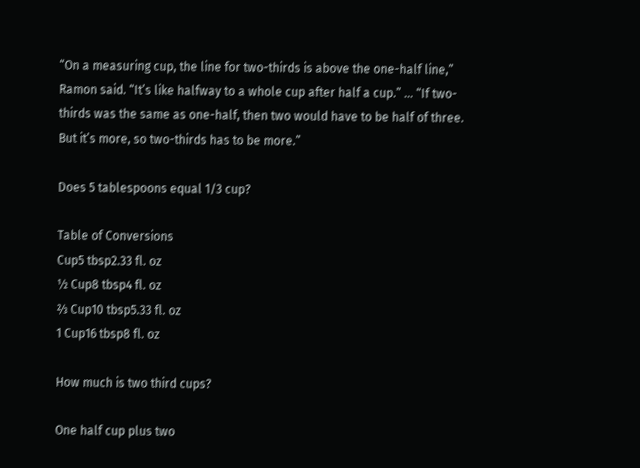“On a measuring cup, the line for two-thirds is above the one-half line,” Ramon said. “It’s like halfway to a whole cup after half a cup.” … “If two-thirds was the same as one-half, then two would have to be half of three. But it’s more, so two-thirds has to be more.”

Does 5 tablespoons equal 1/3 cup?

Table of Conversions
Cup5 tbsp2.33 fl. oz
½ Cup8 tbsp4 fl. oz
⅔ Cup10 tbsp5.33 fl. oz
1 Cup16 tbsp8 fl. oz

How much is two third cups?

One half cup plus two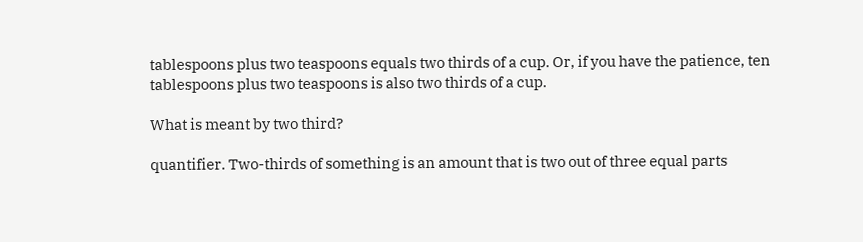tablespoons plus two teaspoons equals two thirds of a cup. Or, if you have the patience, ten tablespoons plus two teaspoons is also two thirds of a cup.

What is meant by two third?

quantifier. Two-thirds of something is an amount that is two out of three equal parts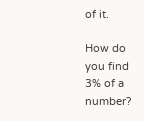of it.

How do you find 3% of a number?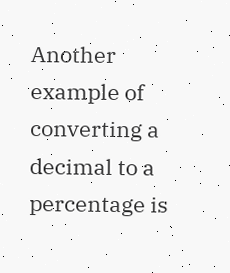Another example of converting a decimal to a percentage is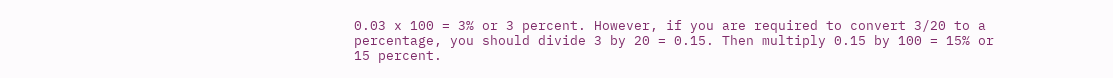0.03 x 100 = 3% or 3 percent. However, if you are required to convert 3/20 to a percentage, you should divide 3 by 20 = 0.15. Then multiply 0.15 by 100 = 15% or 15 percent.